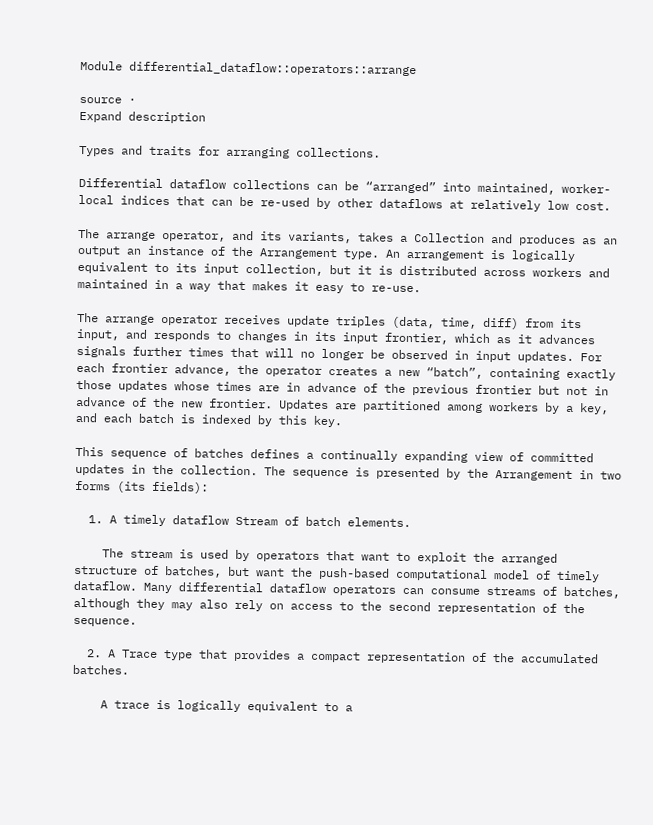Module differential_dataflow::operators::arrange

source ·
Expand description

Types and traits for arranging collections.

Differential dataflow collections can be “arranged” into maintained, worker-local indices that can be re-used by other dataflows at relatively low cost.

The arrange operator, and its variants, takes a Collection and produces as an output an instance of the Arrangement type. An arrangement is logically equivalent to its input collection, but it is distributed across workers and maintained in a way that makes it easy to re-use.

The arrange operator receives update triples (data, time, diff) from its input, and responds to changes in its input frontier, which as it advances signals further times that will no longer be observed in input updates. For each frontier advance, the operator creates a new “batch”, containing exactly those updates whose times are in advance of the previous frontier but not in advance of the new frontier. Updates are partitioned among workers by a key, and each batch is indexed by this key.

This sequence of batches defines a continually expanding view of committed updates in the collection. The sequence is presented by the Arrangement in two forms (its fields):

  1. A timely dataflow Stream of batch elements.

    The stream is used by operators that want to exploit the arranged structure of batches, but want the push-based computational model of timely dataflow. Many differential dataflow operators can consume streams of batches, although they may also rely on access to the second representation of the sequence.

  2. A Trace type that provides a compact representation of the accumulated batches.

    A trace is logically equivalent to a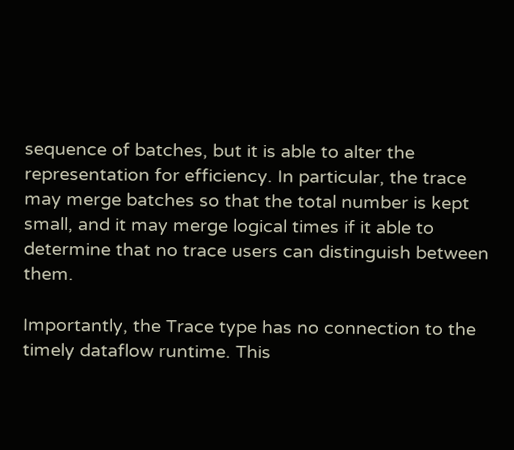sequence of batches, but it is able to alter the representation for efficiency. In particular, the trace may merge batches so that the total number is kept small, and it may merge logical times if it able to determine that no trace users can distinguish between them.

Importantly, the Trace type has no connection to the timely dataflow runtime. This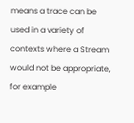means a trace can be used in a variety of contexts where a Stream would not be appropriate, for example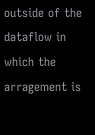outside of the dataflow in which the arragement is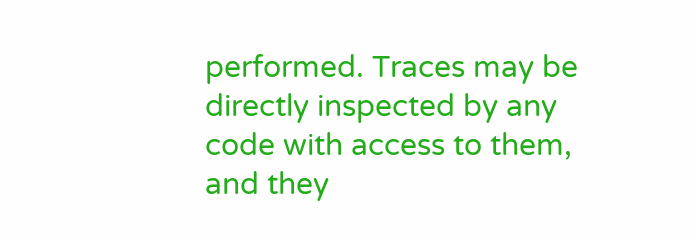performed. Traces may be directly inspected by any code with access to them, and they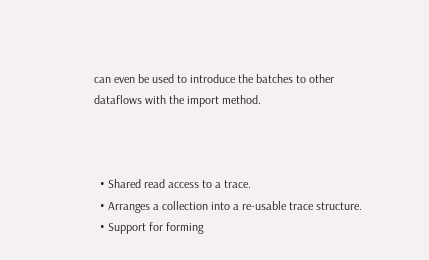can even be used to introduce the batches to other dataflows with the import method.



  • Shared read access to a trace.
  • Arranges a collection into a re-usable trace structure.
  • Support for forming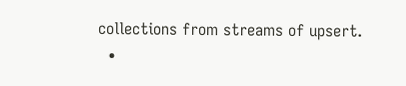collections from streams of upsert.
  •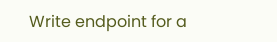Write endpoint for a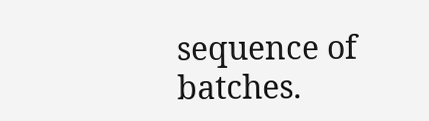sequence of batches.